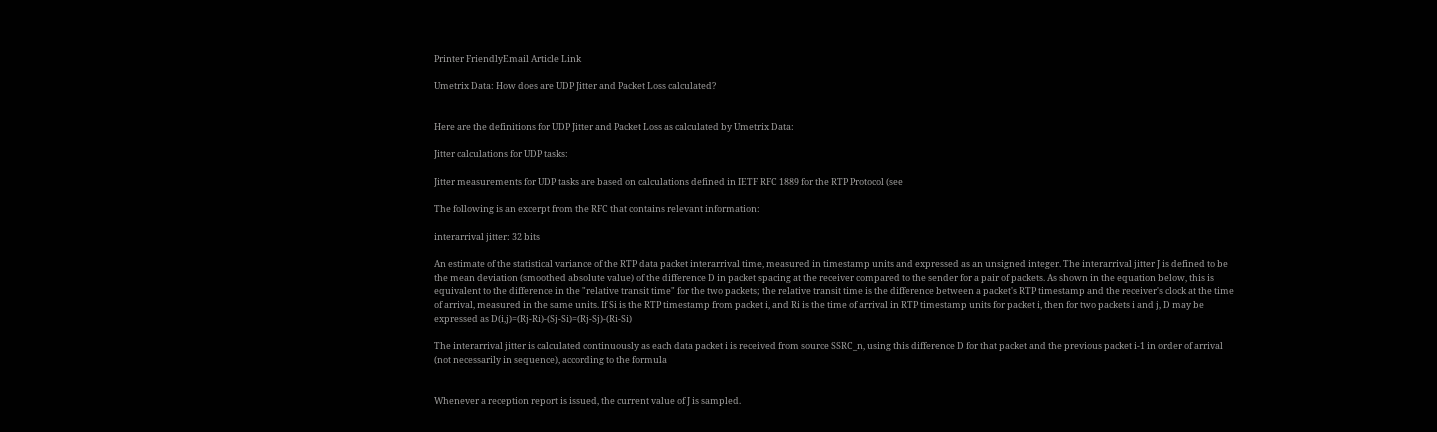Printer FriendlyEmail Article Link

Umetrix Data: How does are UDP Jitter and Packet Loss calculated?


Here are the definitions for UDP Jitter and Packet Loss as calculated by Umetrix Data:

Jitter calculations for UDP tasks:

Jitter measurements for UDP tasks are based on calculations defined in IETF RFC 1889 for the RTP Protocol (see

The following is an excerpt from the RFC that contains relevant information:

interarrival jitter: 32 bits

An estimate of the statistical variance of the RTP data packet interarrival time, measured in timestamp units and expressed as an unsigned integer. The interarrival jitter J is defined to be the mean deviation (smoothed absolute value) of the difference D in packet spacing at the receiver compared to the sender for a pair of packets. As shown in the equation below, this is equivalent to the difference in the "relative transit time" for the two packets; the relative transit time is the difference between a packet's RTP timestamp and the receiver's clock at the time of arrival, measured in the same units. If Si is the RTP timestamp from packet i, and Ri is the time of arrival in RTP timestamp units for packet i, then for two packets i and j, D may be expressed as D(i,j)=(Rj-Ri)-(Sj-Si)=(Rj-Sj)-(Ri-Si)

The interarrival jitter is calculated continuously as each data packet i is received from source SSRC_n, using this difference D for that packet and the previous packet i-1 in order of arrival (not necessarily in sequence), according to the formula


Whenever a reception report is issued, the current value of J is sampled.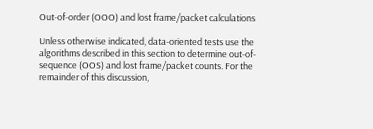Out-of-order (OOO) and lost frame/packet calculations

Unless otherwise indicated, data-oriented tests use the algorithms described in this section to determine out-of-sequence (OOS) and lost frame/packet counts. For the remainder of this discussion,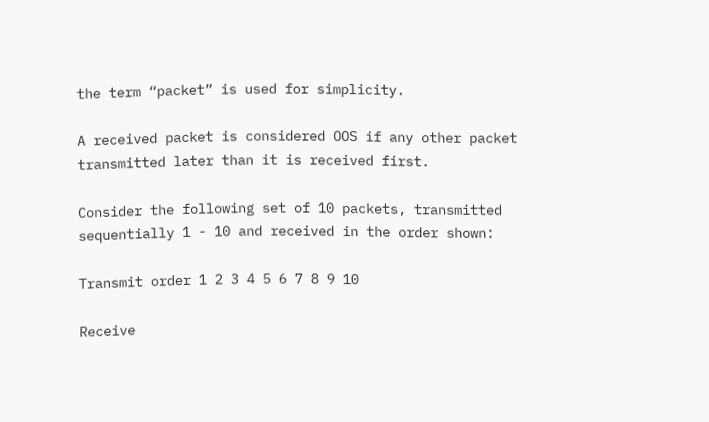the term “packet” is used for simplicity.

A received packet is considered OOS if any other packet transmitted later than it is received first.

Consider the following set of 10 packets, transmitted sequentially 1 - 10 and received in the order shown:

Transmit order 1 2 3 4 5 6 7 8 9 10

Receive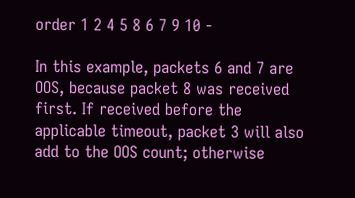order 1 2 4 5 8 6 7 9 10 -

In this example, packets 6 and 7 are OOS, because packet 8 was received first. If received before the applicable timeout, packet 3 will also add to the OOS count; otherwise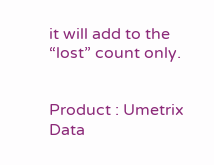it will add to the “lost” count only.


Product : Umetrix Data